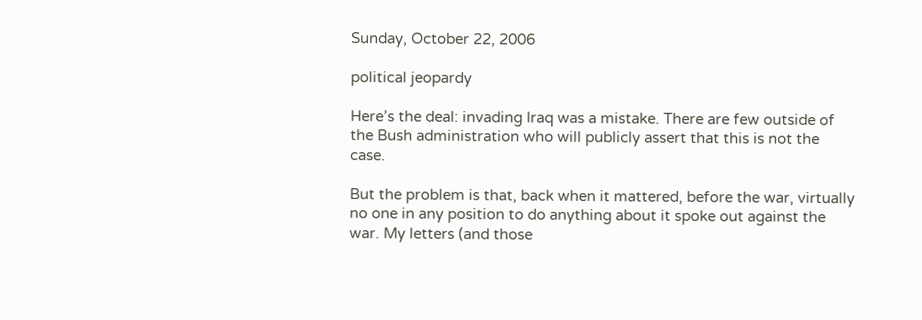Sunday, October 22, 2006

political jeopardy

Here’s the deal: invading Iraq was a mistake. There are few outside of the Bush administration who will publicly assert that this is not the case.

But the problem is that, back when it mattered, before the war, virtually no one in any position to do anything about it spoke out against the war. My letters (and those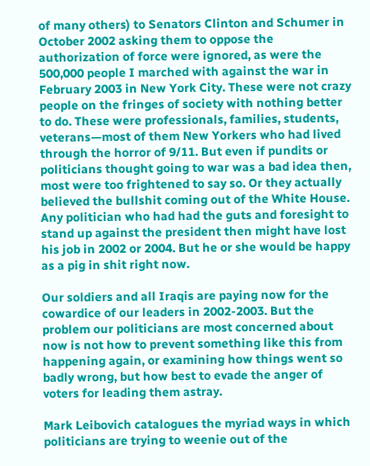of many others) to Senators Clinton and Schumer in October 2002 asking them to oppose the authorization of force were ignored, as were the 500,000 people I marched with against the war in February 2003 in New York City. These were not crazy people on the fringes of society with nothing better to do. These were professionals, families, students, veterans—most of them New Yorkers who had lived through the horror of 9/11. But even if pundits or politicians thought going to war was a bad idea then, most were too frightened to say so. Or they actually believed the bullshit coming out of the White House. Any politician who had had the guts and foresight to stand up against the president then might have lost his job in 2002 or 2004. But he or she would be happy as a pig in shit right now.

Our soldiers and all Iraqis are paying now for the cowardice of our leaders in 2002-2003. But the problem our politicians are most concerned about now is not how to prevent something like this from happening again, or examining how things went so badly wrong, but how best to evade the anger of voters for leading them astray.

Mark Leibovich catalogues the myriad ways in which politicians are trying to weenie out of the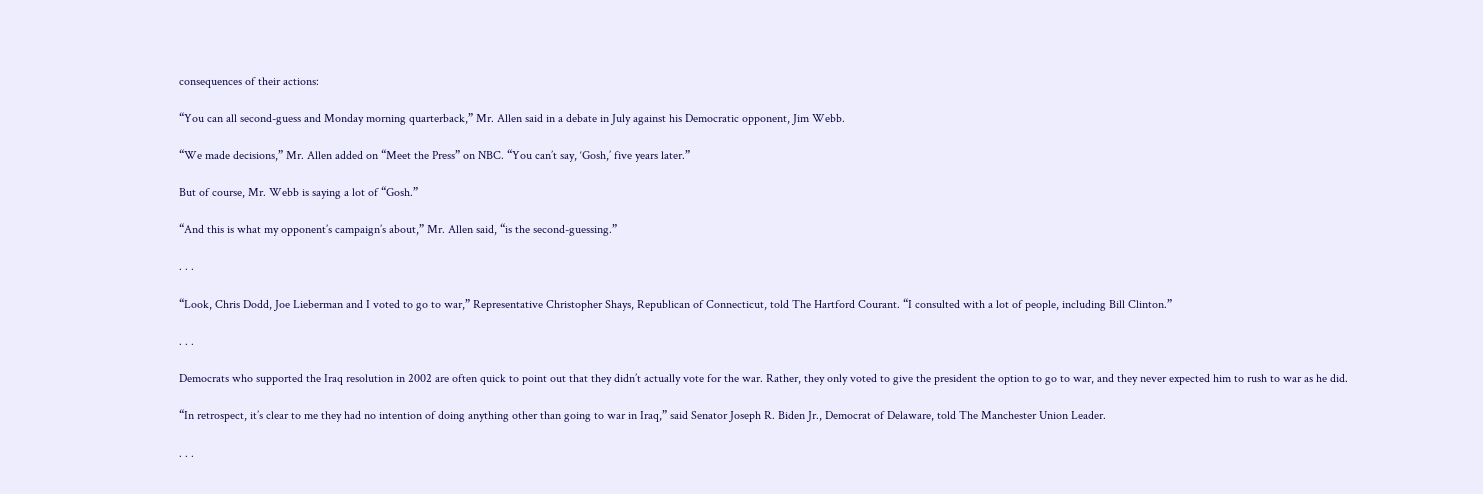consequences of their actions:

“You can all second-guess and Monday morning quarterback,” Mr. Allen said in a debate in July against his Democratic opponent, Jim Webb.

“We made decisions,” Mr. Allen added on “Meet the Press” on NBC. “You can’t say, ‘Gosh,’ five years later.”

But of course, Mr. Webb is saying a lot of “Gosh.”

“And this is what my opponent’s campaign’s about,” Mr. Allen said, “is the second-guessing.”

. . .

“Look, Chris Dodd, Joe Lieberman and I voted to go to war,” Representative Christopher Shays, Republican of Connecticut, told The Hartford Courant. “I consulted with a lot of people, including Bill Clinton.”

. . .

Democrats who supported the Iraq resolution in 2002 are often quick to point out that they didn’t actually vote for the war. Rather, they only voted to give the president the option to go to war, and they never expected him to rush to war as he did.

“In retrospect, it’s clear to me they had no intention of doing anything other than going to war in Iraq,” said Senator Joseph R. Biden Jr., Democrat of Delaware, told The Manchester Union Leader.

. . .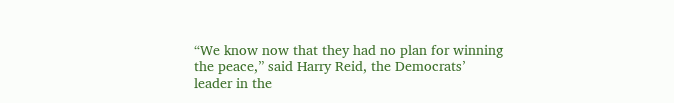“We know now that they had no plan for winning the peace,” said Harry Reid, the Democrats’ leader in the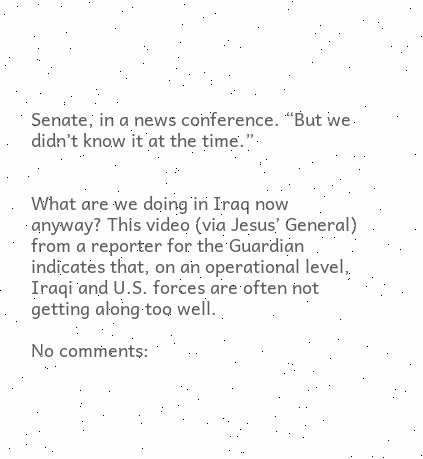Senate, in a news conference. “But we didn’t know it at the time.”


What are we doing in Iraq now anyway? This video (via Jesus’ General) from a reporter for the Guardian indicates that, on an operational level, Iraqi and U.S. forces are often not getting along too well.

No comments: